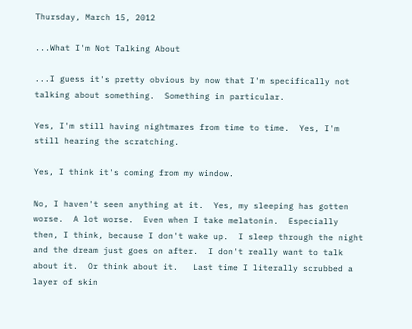Thursday, March 15, 2012

...What I'm Not Talking About

...I guess it's pretty obvious by now that I'm specifically not talking about something.  Something in particular.

Yes, I'm still having nightmares from time to time.  Yes, I'm still hearing the scratching.

Yes, I think it's coming from my window.

No, I haven't seen anything at it.  Yes, my sleeping has gotten worse.  A lot worse.  Even when I take melatonin.  Especially then, I think, because I don't wake up.  I sleep through the night and the dream just goes on after.  I don't really want to talk about it.  Or think about it.   Last time I literally scrubbed a layer of skin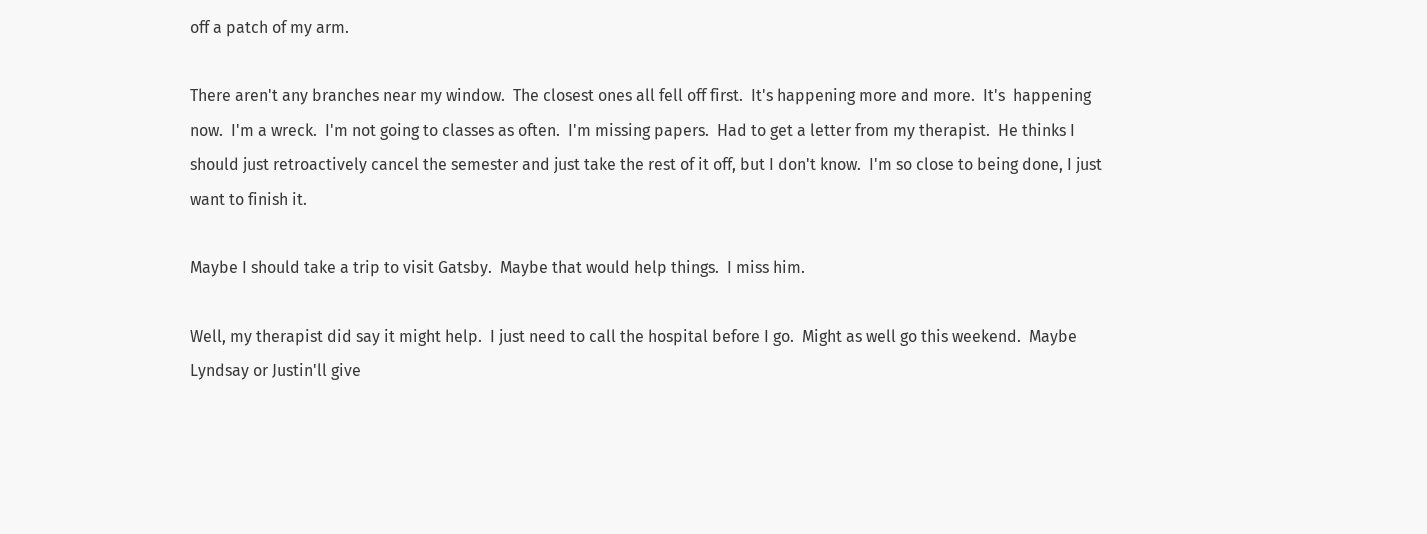off a patch of my arm.

There aren't any branches near my window.  The closest ones all fell off first.  It's happening more and more.  It's  happening now.  I'm a wreck.  I'm not going to classes as often.  I'm missing papers.  Had to get a letter from my therapist.  He thinks I should just retroactively cancel the semester and just take the rest of it off, but I don't know.  I'm so close to being done, I just want to finish it.

Maybe I should take a trip to visit Gatsby.  Maybe that would help things.  I miss him.

Well, my therapist did say it might help.  I just need to call the hospital before I go.  Might as well go this weekend.  Maybe Lyndsay or Justin'll give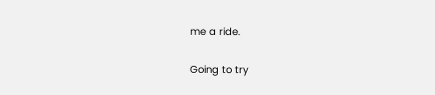me a ride.

Going to try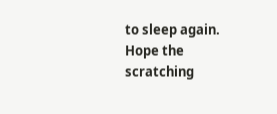to sleep again.  Hope the scratching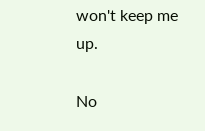won't keep me up.

No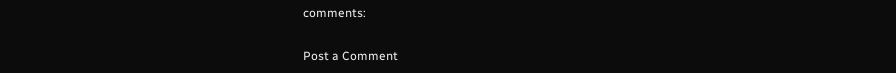comments:

Post a Comment